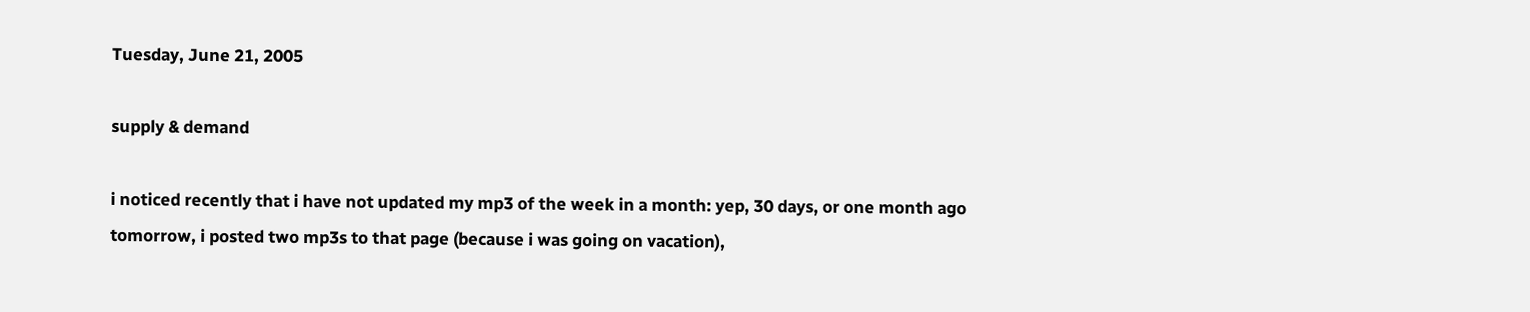Tuesday, June 21, 2005

supply & demand

i noticed recently that i have not updated my mp3 of the week in a month: yep, 30 days, or one month ago tomorrow, i posted two mp3s to that page (because i was going on vacation),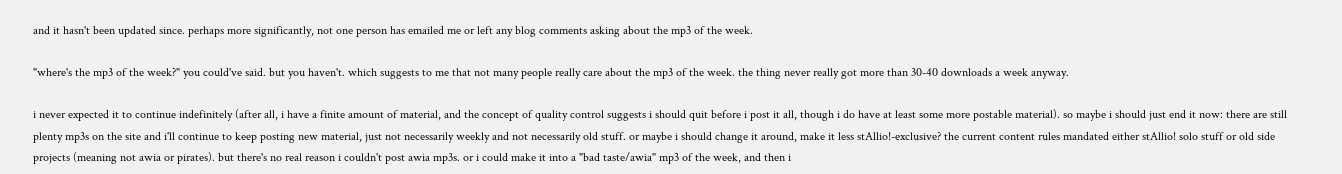and it hasn't been updated since. perhaps more significantly, not one person has emailed me or left any blog comments asking about the mp3 of the week.

"where's the mp3 of the week?" you could've said. but you haven't. which suggests to me that not many people really care about the mp3 of the week. the thing never really got more than 30-40 downloads a week anyway.

i never expected it to continue indefinitely (after all, i have a finite amount of material, and the concept of quality control suggests i should quit before i post it all, though i do have at least some more postable material). so maybe i should just end it now: there are still plenty mp3s on the site and i'll continue to keep posting new material, just not necessarily weekly and not necessarily old stuff. or maybe i should change it around, make it less stAllio!-exclusive? the current content rules mandated either stAllio! solo stuff or old side projects (meaning not awia or pirates). but there's no real reason i couldn't post awia mp3s. or i could make it into a "bad taste/awia" mp3 of the week, and then i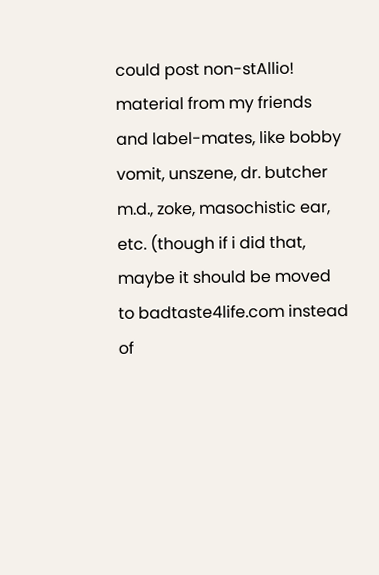could post non-stAllio! material from my friends and label-mates, like bobby vomit, unszene, dr. butcher m.d., zoke, masochistic ear, etc. (though if i did that, maybe it should be moved to badtaste4life.com instead of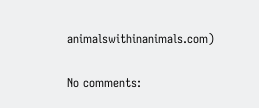animalswithinanimals.com)

No comments: